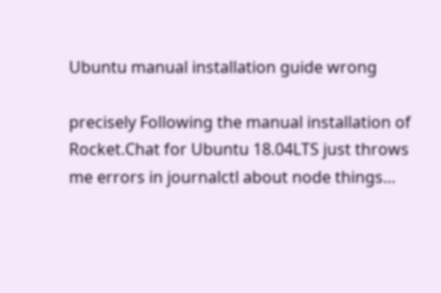Ubuntu manual installation guide wrong

precisely Following the manual installation of Rocket.Chat for Ubuntu 18.04LTS just throws me errors in journalctl about node things…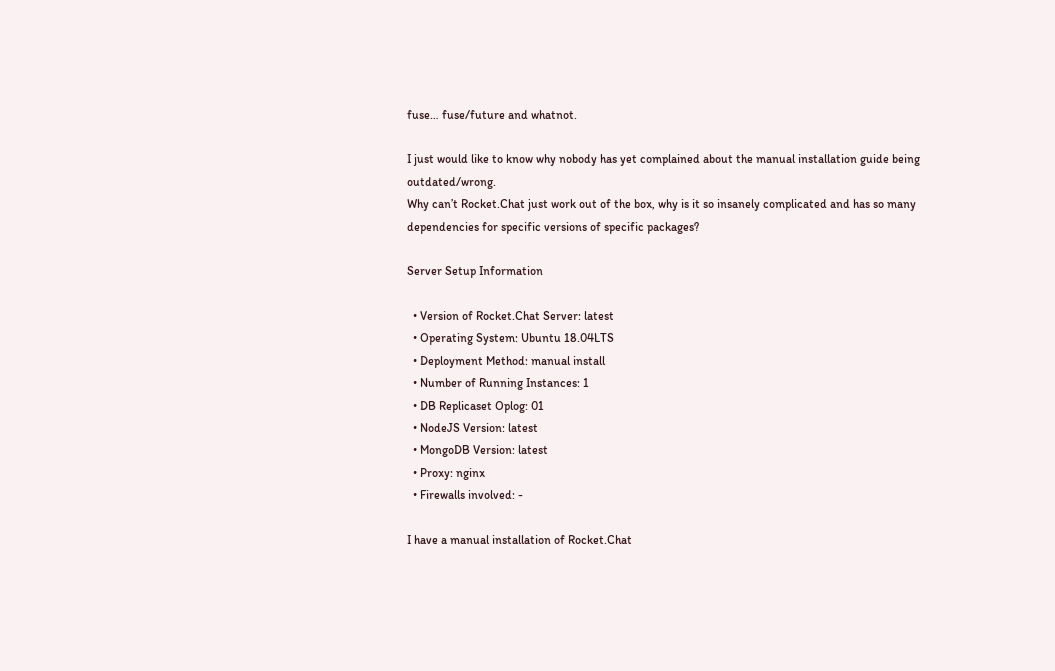fuse… fuse/future and whatnot.

I just would like to know why nobody has yet complained about the manual installation guide being outdated/wrong.
Why can’t Rocket.Chat just work out of the box, why is it so insanely complicated and has so many dependencies for specific versions of specific packages?

Server Setup Information

  • Version of Rocket.Chat Server: latest
  • Operating System: Ubuntu 18.04LTS
  • Deployment Method: manual install
  • Number of Running Instances: 1
  • DB Replicaset Oplog: 01
  • NodeJS Version: latest
  • MongoDB Version: latest
  • Proxy: nginx
  • Firewalls involved: -

I have a manual installation of Rocket.Chat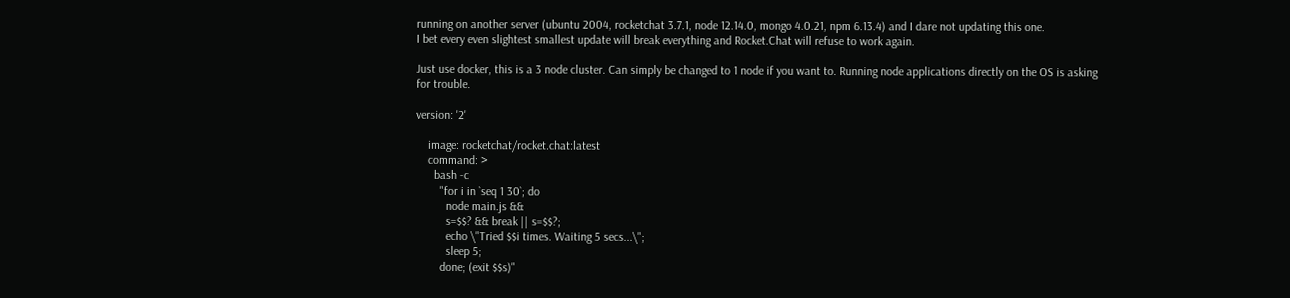running on another server (ubuntu 2004, rocketchat 3.7.1, node 12.14.0, mongo 4.0.21, npm 6.13.4) and I dare not updating this one.
I bet every even slightest smallest update will break everything and Rocket.Chat will refuse to work again.

Just use docker, this is a 3 node cluster. Can simply be changed to 1 node if you want to. Running node applications directly on the OS is asking for trouble.

version: '2'

    image: rocketchat/rocket.chat:latest
    command: >
      bash -c
        "for i in `seq 1 30`; do
          node main.js &&
          s=$$? && break || s=$$?;
          echo \"Tried $$i times. Waiting 5 secs...\";
          sleep 5;
        done; (exit $$s)"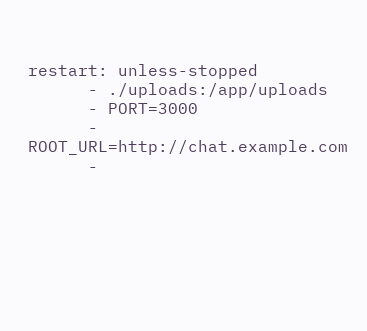restart: unless-stopped
      - ./uploads:/app/uploads
      - PORT=3000
      - ROOT_URL=http://chat.example.com
      -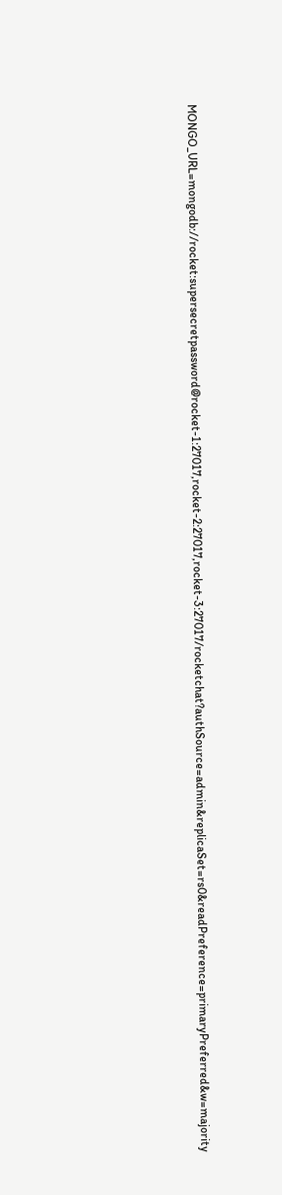MONGO_URL=mongodb://rocket:supersecretpassword@rocket-1:27017,rocket-2:27017,rocket-3:27017/rocketchat?authSource=admin&replicaSet=rs0&readPreference=primaryPreferred&w=majority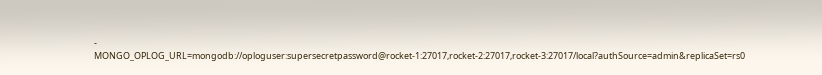- MONGO_OPLOG_URL=mongodb://oploguser:supersecretpassword@rocket-1:27017,rocket-2:27017,rocket-3:27017/local?authSource=admin&replicaSet=rs0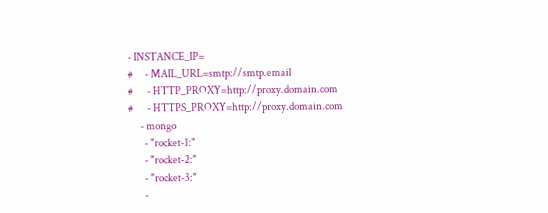- INSTANCE_IP=
#      - MAIL_URL=smtp://smtp.email
#       - HTTP_PROXY=http://proxy.domain.com
#       - HTTPS_PROXY=http://proxy.domain.com
      - mongo
        - "rocket-1:"
        - "rocket-2:"
        - "rocket-3:"
        -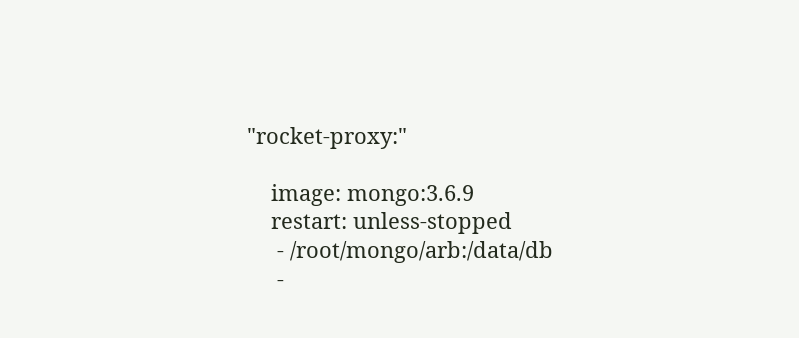"rocket-proxy:"

    image: mongo:3.6.9
    restart: unless-stopped
     - /root/mongo/arb:/data/db
     -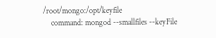/root/mongo:/opt/keyfile
    command: mongod --smallfiles --keyFile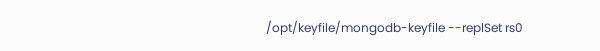/opt/keyfile/mongodb-keyfile --replSet rs0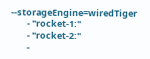--storageEngine=wiredTiger
        - "rocket-1:"
        - "rocket-2:"
        -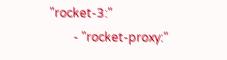"rocket-3:"
        - "rocket-proxy:"